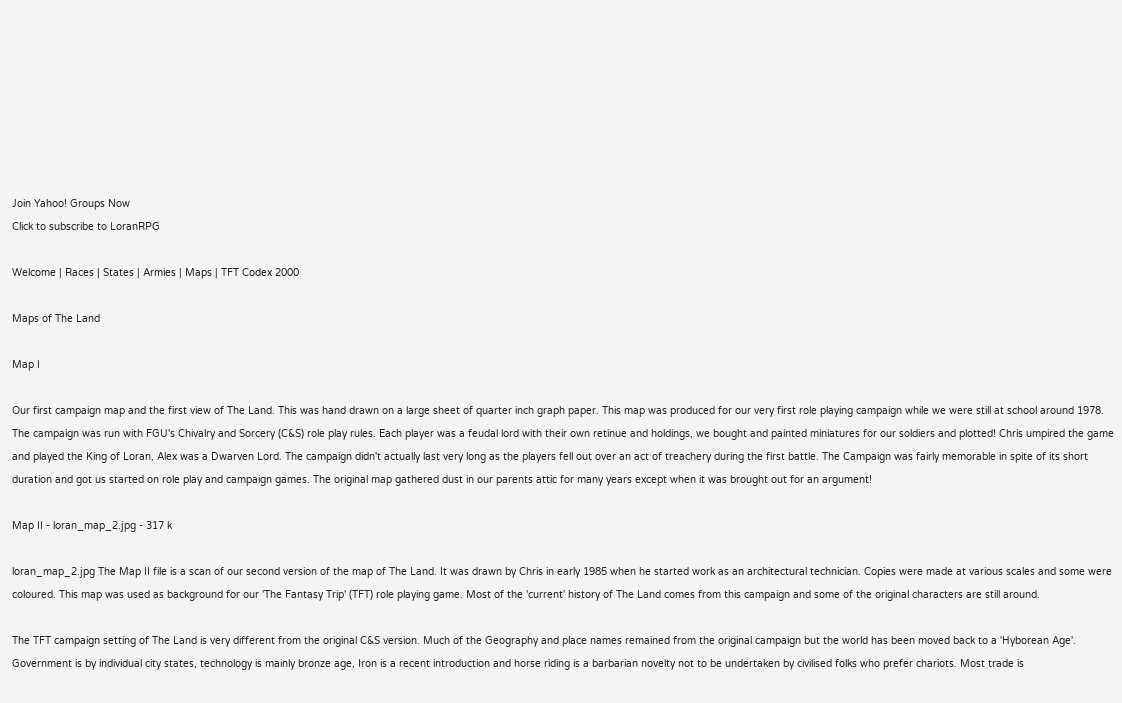Join Yahoo! Groups Now
Click to subscribe to LoranRPG

Welcome | Races | States | Armies | Maps | TFT Codex 2000

Maps of The Land

Map I

Our first campaign map and the first view of The Land. This was hand drawn on a large sheet of quarter inch graph paper. This map was produced for our very first role playing campaign while we were still at school around 1978. The campaign was run with FGU's Chivalry and Sorcery (C&S) role play rules. Each player was a feudal lord with their own retinue and holdings, we bought and painted miniatures for our soldiers and plotted! Chris umpired the game and played the King of Loran, Alex was a Dwarven Lord. The campaign didn't actually last very long as the players fell out over an act of treachery during the first battle. The Campaign was fairly memorable in spite of its short duration and got us started on role play and campaign games. The original map gathered dust in our parents attic for many years except when it was brought out for an argument!

Map II - loran_map_2.jpg - 317 k

loran_map_2.jpg The Map II file is a scan of our second version of the map of The Land. It was drawn by Chris in early 1985 when he started work as an architectural technician. Copies were made at various scales and some were coloured. This map was used as background for our 'The Fantasy Trip' (TFT) role playing game. Most of the 'current' history of The Land comes from this campaign and some of the original characters are still around.

The TFT campaign setting of The Land is very different from the original C&S version. Much of the Geography and place names remained from the original campaign but the world has been moved back to a 'Hyborean Age'. Government is by individual city states, technology is mainly bronze age, Iron is a recent introduction and horse riding is a barbarian novelty not to be undertaken by civilised folks who prefer chariots. Most trade is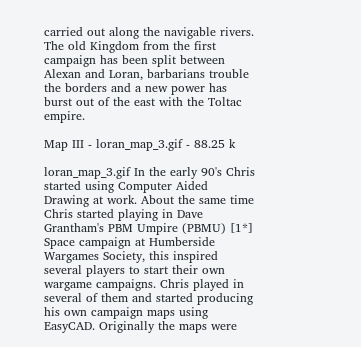carried out along the navigable rivers. The old Kingdom from the first campaign has been split between Alexan and Loran, barbarians trouble the borders and a new power has burst out of the east with the Toltac empire.

Map III - loran_map_3.gif - 88.25 k

loran_map_3.gif In the early 90's Chris started using Computer Aided Drawing at work. About the same time Chris started playing in Dave Grantham's PBM Umpire (PBMU) [1*] Space campaign at Humberside Wargames Society, this inspired several players to start their own wargame campaigns. Chris played in several of them and started producing his own campaign maps using EasyCAD. Originally the maps were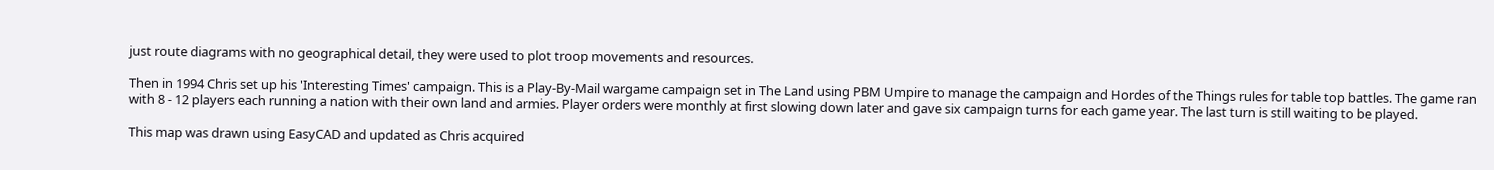just route diagrams with no geographical detail, they were used to plot troop movements and resources.

Then in 1994 Chris set up his 'Interesting Times' campaign. This is a Play-By-Mail wargame campaign set in The Land using PBM Umpire to manage the campaign and Hordes of the Things rules for table top battles. The game ran with 8 - 12 players each running a nation with their own land and armies. Player orders were monthly at first slowing down later and gave six campaign turns for each game year. The last turn is still waiting to be played.

This map was drawn using EasyCAD and updated as Chris acquired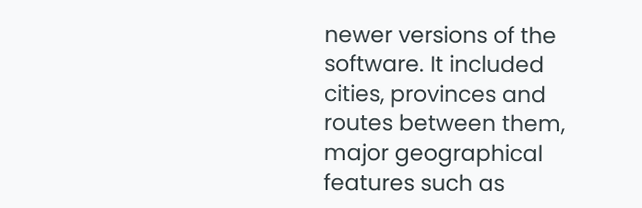newer versions of the software. It included cities, provinces and routes between them, major geographical features such as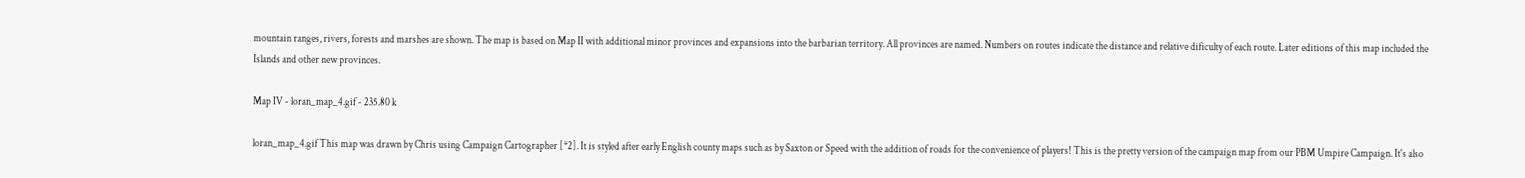mountain ranges, rivers, forests and marshes are shown. The map is based on Map II with additional minor provinces and expansions into the barbarian territory. All provinces are named. Numbers on routes indicate the distance and relative dificulty of each route. Later editions of this map included the Islands and other new provinces.

Map IV - loran_map_4.gif - 235.80 k

loran_map_4.gif This map was drawn by Chris using Campaign Cartographer [*2]. It is styled after early English county maps such as by Saxton or Speed with the addition of roads for the convenience of players! This is the pretty version of the campaign map from our PBM Umpire Campaign. It's also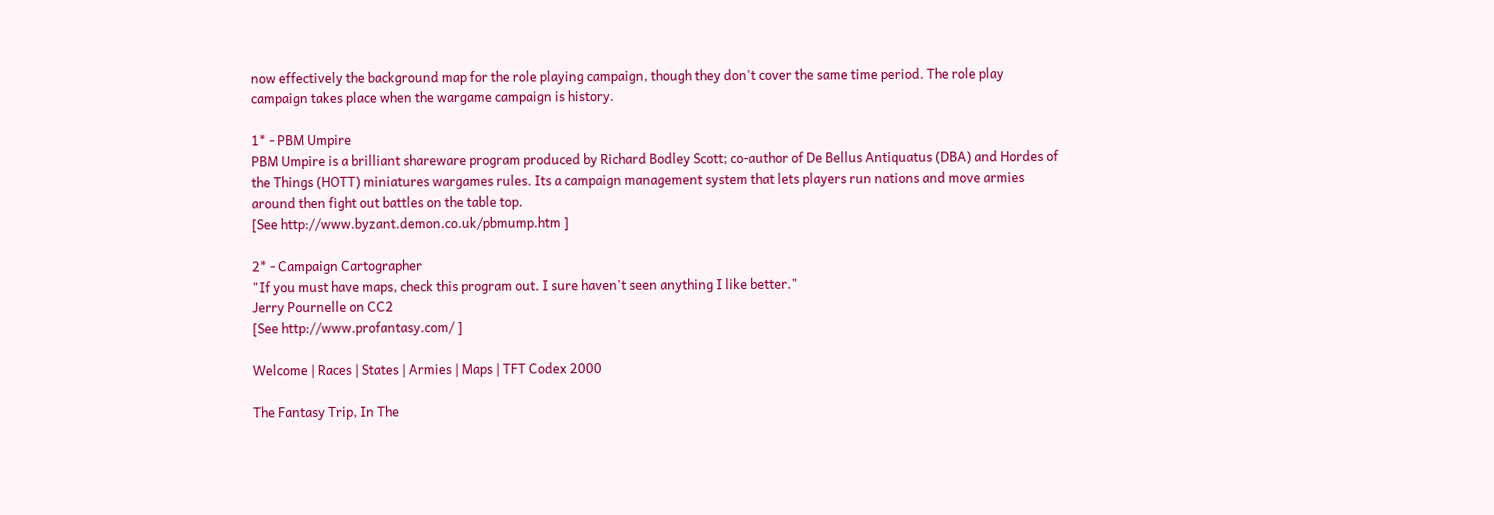now effectively the background map for the role playing campaign, though they don't cover the same time period. The role play campaign takes place when the wargame campaign is history.

1* - PBM Umpire
PBM Umpire is a brilliant shareware program produced by Richard Bodley Scott; co-author of De Bellus Antiquatus (DBA) and Hordes of the Things (HOTT) miniatures wargames rules. Its a campaign management system that lets players run nations and move armies around then fight out battles on the table top.
[See http://www.byzant.demon.co.uk/pbmump.htm ]

2* - Campaign Cartographer
"If you must have maps, check this program out. I sure haven't seen anything I like better."
Jerry Pournelle on CC2
[See http://www.profantasy.com/ ]

Welcome | Races | States | Armies | Maps | TFT Codex 2000

The Fantasy Trip, In The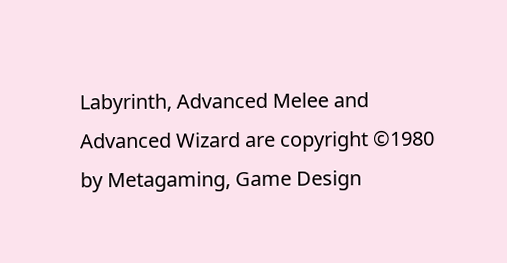Labyrinth, Advanced Melee and Advanced Wizard are copyright ©1980 by Metagaming, Game Design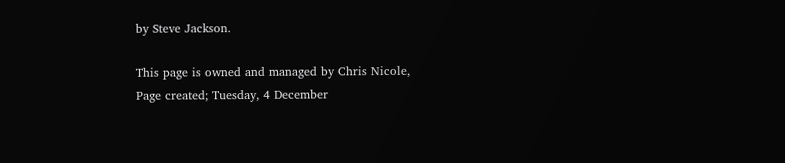by Steve Jackson.

This page is owned and managed by Chris Nicole,
Page created; Tuesday, 4 December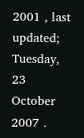2001 , last updated; Tuesday, 23 October 2007 .